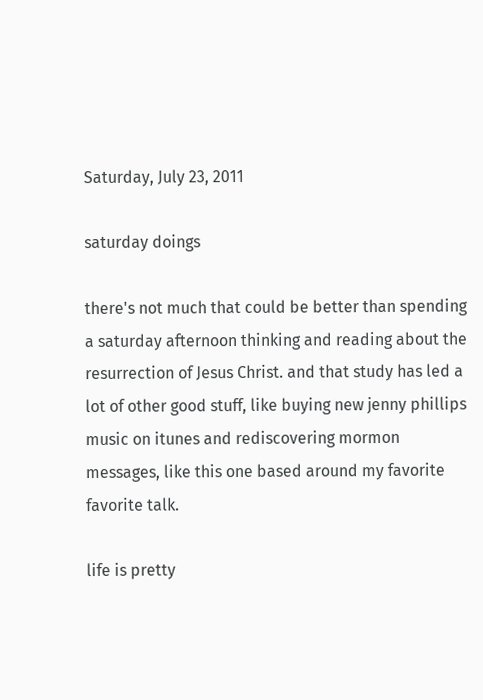Saturday, July 23, 2011

saturday doings

there's not much that could be better than spending a saturday afternoon thinking and reading about the resurrection of Jesus Christ. and that study has led a lot of other good stuff, like buying new jenny phillips music on itunes and rediscovering mormon messages, like this one based around my favorite favorite talk.

life is pretty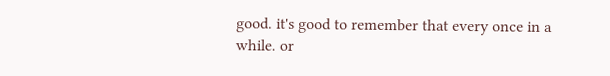good. it's good to remember that every once in a while. or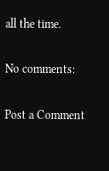all the time.

No comments:

Post a Comment